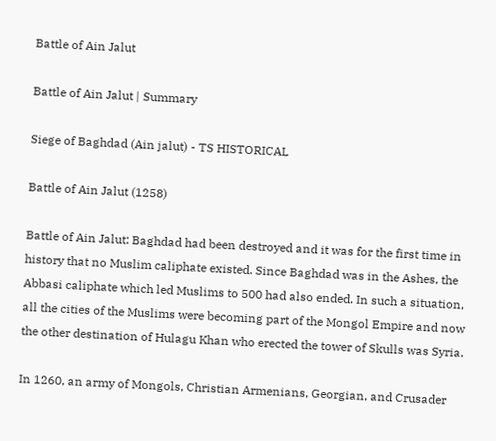Battle of Ain Jalut

Battle of Ain Jalut | Summary

Siege of Baghdad (Ain jalut) - TS HISTORICAL

Battle of Ain Jalut (1258)

Battle of Ain Jalut: Baghdad had been destroyed and it was for the first time in history that no Muslim caliphate existed. Since Baghdad was in the Ashes, the Abbasi caliphate which led Muslims to 500 had also ended. In such a situation, all the cities of the Muslims were becoming part of the Mongol Empire and now the other destination of Hulagu Khan who erected the tower of Skulls was Syria.

In 1260, an army of Mongols, Christian Armenians, Georgian, and Crusader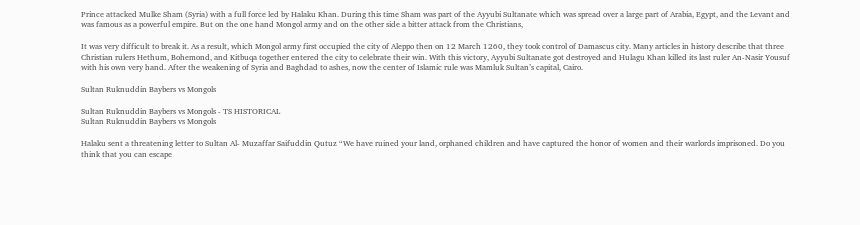Prince attacked Mulke Sham (Syria) with a full force led by Halaku Khan. During this time Sham was part of the Ayyubi Sultanate which was spread over a large part of Arabia, Egypt, and the Levant and was famous as a powerful empire. But on the one hand Mongol army and on the other side a bitter attack from the Christians,

It was very difficult to break it. As a result, which Mongol army first occupied the city of Aleppo then on 12 March 1260, they took control of Damascus city. Many articles in history describe that three Christian rulers Hethum, Bohemond, and Kitbuqa together entered the city to celebrate their win. With this victory, Ayyubi Sultanate got destroyed and Hulagu Khan killed its last ruler An-Nasir Yousuf with his own very hand. After the weakening of Syria and Baghdad to ashes, now the center of Islamic rule was Mamluk Sultan’s capital, Cairo.

Sultan Ruknuddin Baybers vs Mongols

Sultan Ruknuddin Baybers vs Mongols - TS HISTORICAL
Sultan Ruknuddin Baybers vs Mongols

Halaku sent a threatening letter to Sultan Al- Muzaffar Saifuddin Qutuz “We have ruined your land, orphaned children and have captured the honor of women and their warlords imprisoned. Do you think that you can escape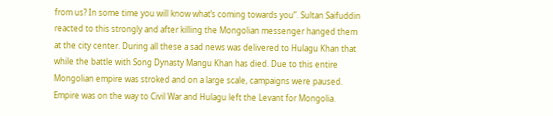from us? In some time you will know what’s coming towards you”. Sultan Saifuddin reacted to this strongly and after killing the Mongolian messenger hanged them at the city center. During all these a sad news was delivered to Hulagu Khan that while the battle with Song Dynasty Mangu Khan has died. Due to this entire Mongolian empire was stroked and on a large scale, campaigns were paused. Empire was on the way to Civil War and Hulagu left the Levant for Mongolia.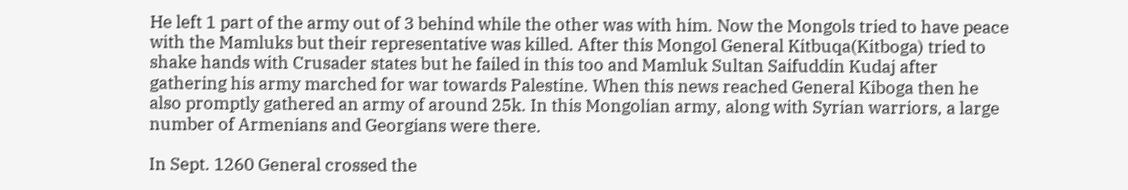He left 1 part of the army out of 3 behind while the other was with him. Now the Mongols tried to have peace with the Mamluks but their representative was killed. After this Mongol General Kitbuqa(Kitboga) tried to shake hands with Crusader states but he failed in this too and Mamluk Sultan Saifuddin Kudaj after gathering his army marched for war towards Palestine. When this news reached General Kiboga then he also promptly gathered an army of around 25k. In this Mongolian army, along with Syrian warriors, a large number of Armenians and Georgians were there.

In Sept. 1260 General crossed the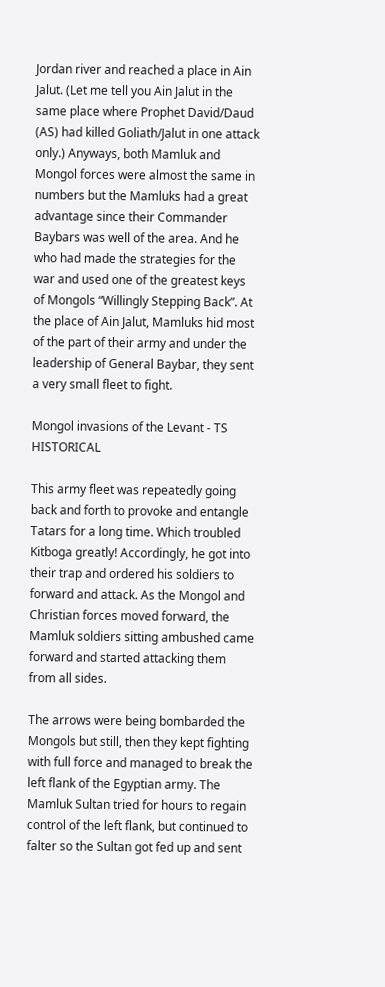Jordan river and reached a place in Ain Jalut. (Let me tell you Ain Jalut in the same place where Prophet David/Daud (AS) had killed Goliath/Jalut in one attack only.) Anyways, both Mamluk and Mongol forces were almost the same in numbers but the Mamluks had a great advantage since their Commander Baybars was well of the area. And he who had made the strategies for the war and used one of the greatest keys of Mongols “Willingly Stepping Back”. At the place of Ain Jalut, Mamluks hid most of the part of their army and under the leadership of General Baybar, they sent a very small fleet to fight.

Mongol invasions of the Levant - TS HISTORICAL

This army fleet was repeatedly going back and forth to provoke and entangle Tatars for a long time. Which troubled Kitboga greatly! Accordingly, he got into their trap and ordered his soldiers to forward and attack. As the Mongol and Christian forces moved forward, the Mamluk soldiers sitting ambushed came forward and started attacking them from all sides.

The arrows were being bombarded the Mongols but still, then they kept fighting with full force and managed to break the left flank of the Egyptian army. The Mamluk Sultan tried for hours to regain control of the left flank, but continued to falter so the Sultan got fed up and sent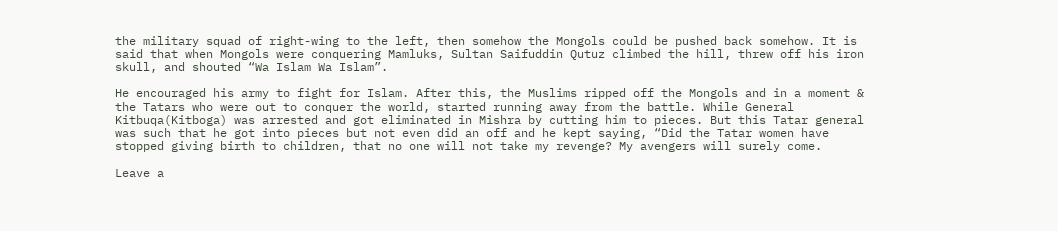the military squad of right-wing to the left, then somehow the Mongols could be pushed back somehow. It is said that when Mongols were conquering Mamluks, Sultan Saifuddin Qutuz climbed the hill, threw off his iron skull, and shouted “Wa Islam Wa Islam”.

He encouraged his army to fight for Islam. After this, the Muslims ripped off the Mongols and in a moment & the Tatars who were out to conquer the world, started running away from the battle. While General Kitbuqa(Kitboga) was arrested and got eliminated in Mishra by cutting him to pieces. But this Tatar general was such that he got into pieces but not even did an off and he kept saying, “Did the Tatar women have stopped giving birth to children, that no one will not take my revenge? My avengers will surely come.

Leave a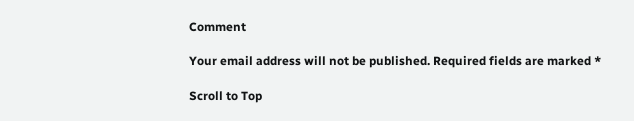Comment

Your email address will not be published. Required fields are marked *

Scroll to Top